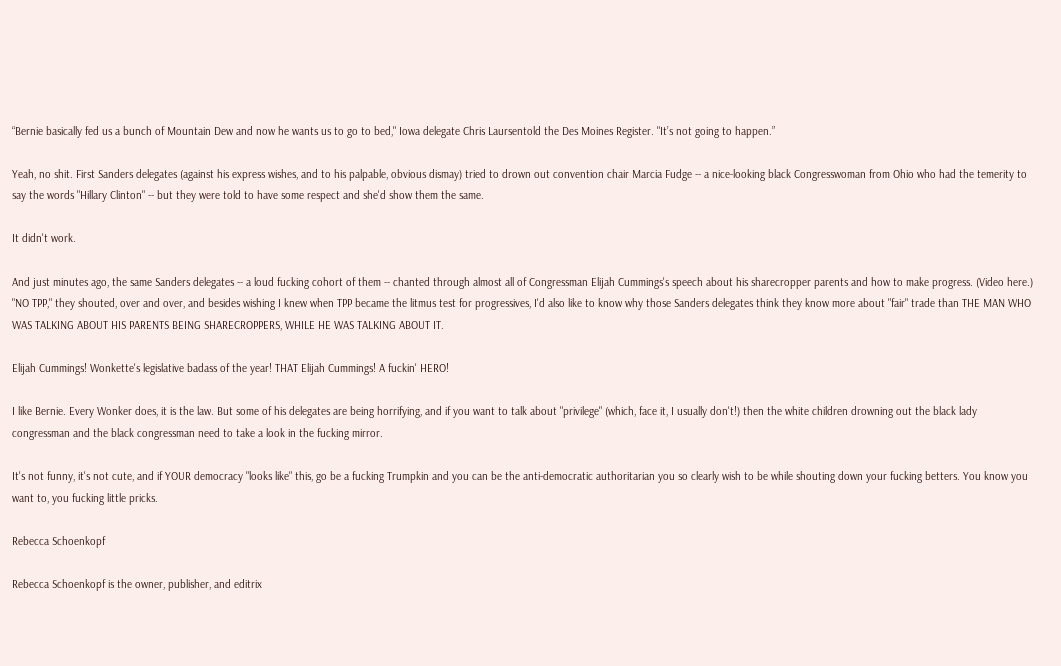“Bernie basically fed us a bunch of Mountain Dew and now he wants us to go to bed," Iowa delegate Chris Laursentold the Des Moines Register. "It’s not going to happen.”

Yeah, no shit. First Sanders delegates (against his express wishes, and to his palpable, obvious dismay) tried to drown out convention chair Marcia Fudge -- a nice-looking black Congresswoman from Ohio who had the temerity to say the words "Hillary Clinton" -- but they were told to have some respect and she'd show them the same.

It didn't work.

And just minutes ago, the same Sanders delegates -- a loud fucking cohort of them -- chanted through almost all of Congressman Elijah Cummings's speech about his sharecropper parents and how to make progress. (Video here.) "NO TPP," they shouted, over and over, and besides wishing I knew when TPP became the litmus test for progressives, I'd also like to know why those Sanders delegates think they know more about "fair" trade than THE MAN WHO WAS TALKING ABOUT HIS PARENTS BEING SHARECROPPERS, WHILE HE WAS TALKING ABOUT IT.

Elijah Cummings! Wonkette's legislative badass of the year! THAT Elijah Cummings! A fuckin' HERO!

I like Bernie. Every Wonker does, it is the law. But some of his delegates are being horrifying, and if you want to talk about "privilege" (which, face it, I usually don't!) then the white children drowning out the black lady congressman and the black congressman need to take a look in the fucking mirror.

It's not funny, it's not cute, and if YOUR democracy "looks like" this, go be a fucking Trumpkin and you can be the anti-democratic authoritarian you so clearly wish to be while shouting down your fucking betters. You know you want to, you fucking little pricks.

Rebecca Schoenkopf

Rebecca Schoenkopf is the owner, publisher, and editrix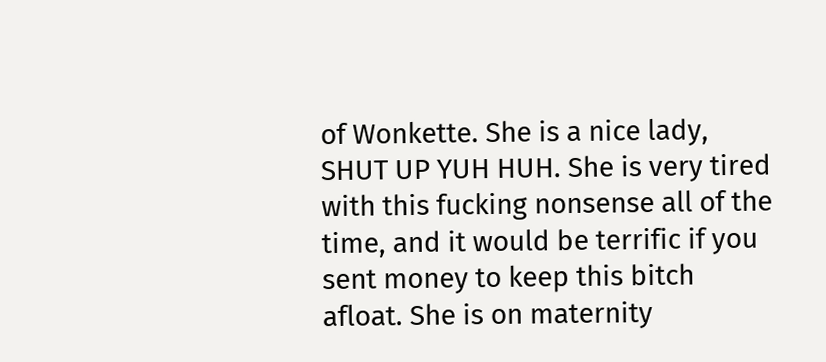of Wonkette. She is a nice lady, SHUT UP YUH HUH. She is very tired with this fucking nonsense all of the time, and it would be terrific if you sent money to keep this bitch afloat. She is on maternity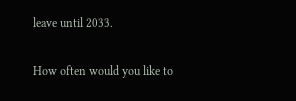leave until 2033.


How often would you like to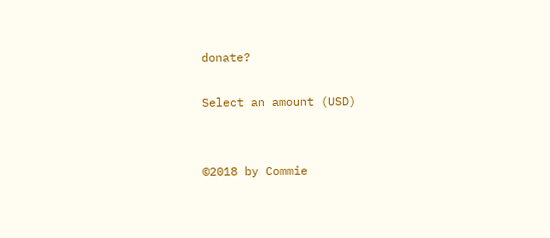donate?

Select an amount (USD)


©2018 by Commie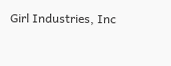Girl Industries, Inc